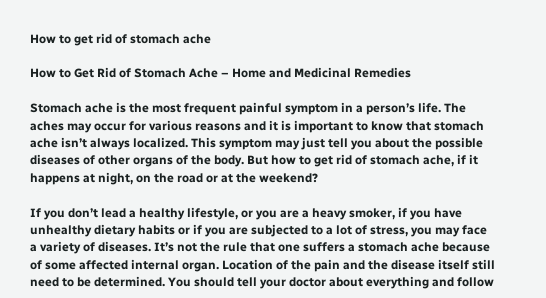How to get rid of stomach ache

How to Get Rid of Stomach Ache – Home and Medicinal Remedies

Stomach ache is the most frequent painful symptom in a person’s life. The aches may occur for various reasons and it is important to know that stomach ache isn’t always localized. This symptom may just tell you about the possible diseases of other organs of the body. But how to get rid of stomach ache, if it happens at night, on the road or at the weekend?

If you don’t lead a healthy lifestyle, or you are a heavy smoker, if you have unhealthy dietary habits or if you are subjected to a lot of stress, you may face a variety of diseases. It’s not the rule that one suffers a stomach ache because of some affected internal organ. Location of the pain and the disease itself still need to be determined. You should tell your doctor about everything and follow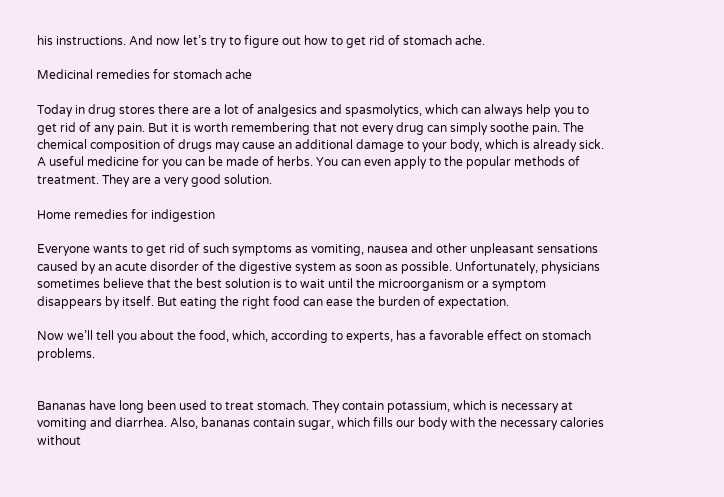his instructions. And now let’s try to figure out how to get rid of stomach ache.

Medicinal remedies for stomach ache

Today in drug stores there are a lot of analgesics and spasmolytics, which can always help you to get rid of any pain. But it is worth remembering that not every drug can simply soothe pain. The chemical composition of drugs may cause an additional damage to your body, which is already sick. A useful medicine for you can be made of herbs. You can even apply to the popular methods of treatment. They are a very good solution.

Home remedies for indigestion

Everyone wants to get rid of such symptoms as vomiting, nausea and other unpleasant sensations caused by an acute disorder of the digestive system as soon as possible. Unfortunately, physicians sometimes believe that the best solution is to wait until the microorganism or a symptom disappears by itself. But eating the right food can ease the burden of expectation.

Now we’ll tell you about the food, which, according to experts, has a favorable effect on stomach problems.


Bananas have long been used to treat stomach. They contain potassium, which is necessary at vomiting and diarrhea. Also, bananas contain sugar, which fills our body with the necessary calories without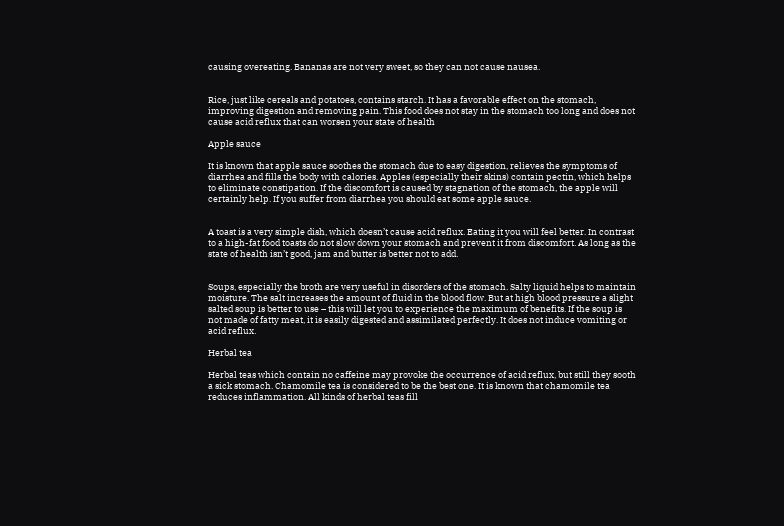causing overeating. Bananas are not very sweet, so they can not cause nausea.


Rice, just like cereals and potatoes, contains starch. It has a favorable effect on the stomach, improving digestion and removing pain. This food does not stay in the stomach too long and does not cause acid reflux that can worsen your state of health

Apple sauce

It is known that apple sauce soothes the stomach due to easy digestion, relieves the symptoms of diarrhea and fills the body with calories. Apples (especially their skins) contain pectin, which helps to eliminate constipation. If the discomfort is caused by stagnation of the stomach, the apple will certainly help. If you suffer from diarrhea you should eat some apple sauce.


A toast is a very simple dish, which doesn’t cause acid reflux. Eating it you will feel better. In contrast to a high-fat food toasts do not slow down your stomach and prevent it from discomfort. As long as the state of health isn’t good, jam and butter is better not to add.


Soups, especially the broth are very useful in disorders of the stomach. Salty liquid helps to maintain moisture. The salt increases the amount of fluid in the blood flow. But at high blood pressure a slight salted soup is better to use – this will let you to experience the maximum of benefits. If the soup is not made of fatty meat, it is easily digested and assimilated perfectly. It does not induce vomiting or acid reflux.

Herbal tea

Herbal teas which contain no caffeine may provoke the occurrence of acid reflux, but still they sooth a sick stomach. Chamomile tea is considered to be the best one. It is known that chamomile tea reduces inflammation. All kinds of herbal teas fill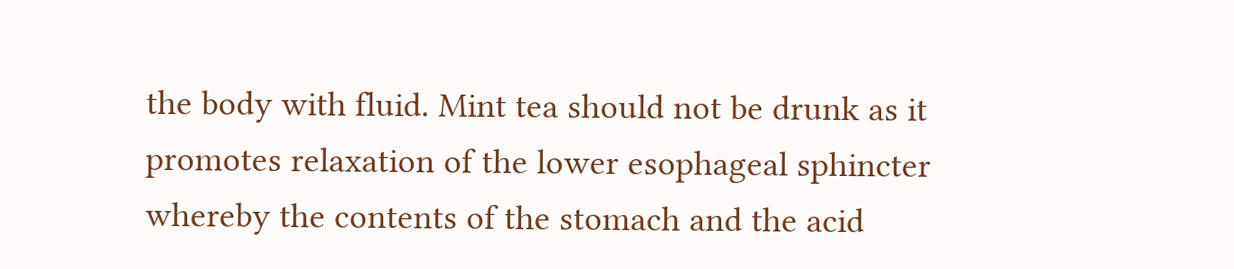the body with fluid. Mint tea should not be drunk as it promotes relaxation of the lower esophageal sphincter whereby the contents of the stomach and the acid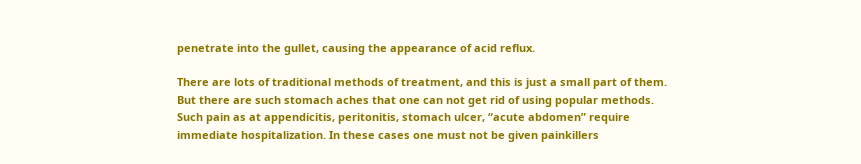penetrate into the gullet, causing the appearance of acid reflux.

There are lots of traditional methods of treatment, and this is just a small part of them. But there are such stomach aches that one can not get rid of using popular methods. Such pain as at appendicitis, peritonitis, stomach ulcer, “acute abdomen” require immediate hospitalization. In these cases one must not be given painkillers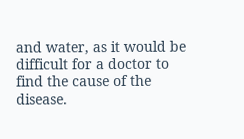and water, as it would be difficult for a doctor to find the cause of the disease.